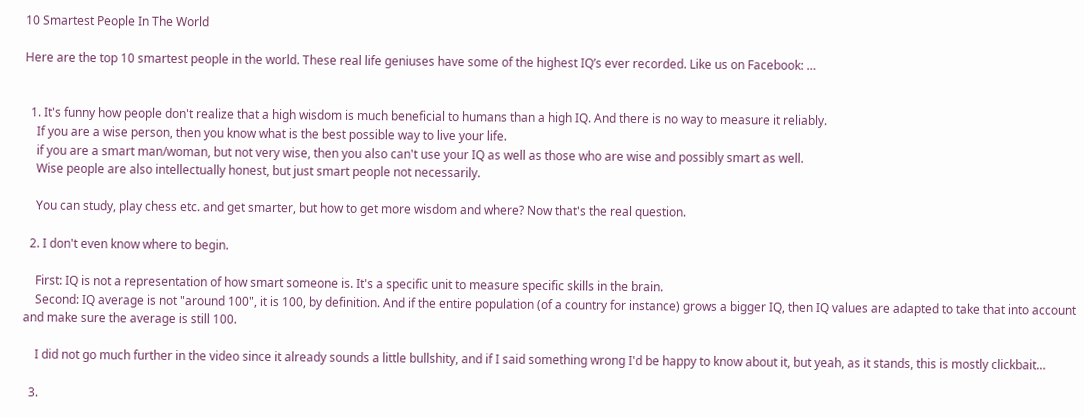10 Smartest People In The World

Here are the top 10 smartest people in the world. These real life geniuses have some of the highest IQ’s ever recorded. Like us on Facebook: …


  1. It's funny how people don't realize that a high wisdom is much beneficial to humans than a high IQ. And there is no way to measure it reliably.
    If you are a wise person, then you know what is the best possible way to live your life.
    if you are a smart man/woman, but not very wise, then you also can't use your IQ as well as those who are wise and possibly smart as well.
    Wise people are also intellectually honest, but just smart people not necessarily.

    You can study, play chess etc. and get smarter, but how to get more wisdom and where? Now that's the real question.

  2. I don't even know where to begin.

    First: IQ is not a representation of how smart someone is. It's a specific unit to measure specific skills in the brain.
    Second: IQ average is not "around 100", it is 100, by definition. And if the entire population (of a country for instance) grows a bigger IQ, then IQ values are adapted to take that into account and make sure the average is still 100.

    I did not go much further in the video since it already sounds a little bullshity, and if I said something wrong I'd be happy to know about it, but yeah, as it stands, this is mostly clickbait…

  3.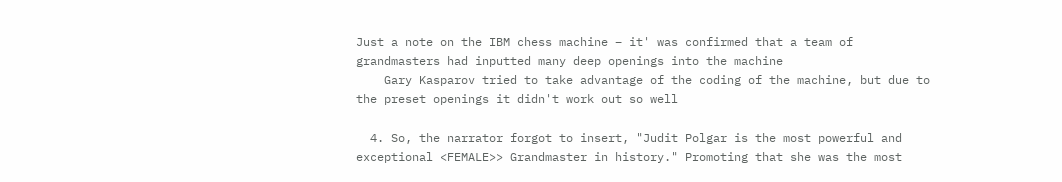Just a note on the IBM chess machine – it' was confirmed that a team of grandmasters had inputted many deep openings into the machine
    Gary Kasparov tried to take advantage of the coding of the machine, but due to the preset openings it didn't work out so well

  4. So, the narrator forgot to insert, "Judit Polgar is the most powerful and exceptional <FEMALE>> Grandmaster in history." Promoting that she was the most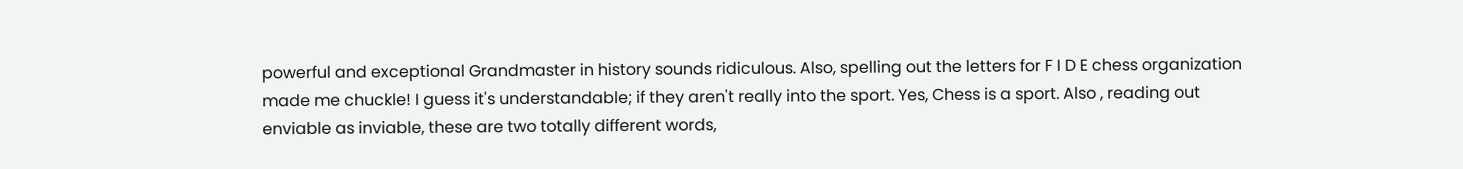powerful and exceptional Grandmaster in history sounds ridiculous. Also, spelling out the letters for F I D E chess organization made me chuckle! I guess it's understandable; if they aren't really into the sport. Yes, Chess is a sport. Also , reading out enviable as inviable, these are two totally different words,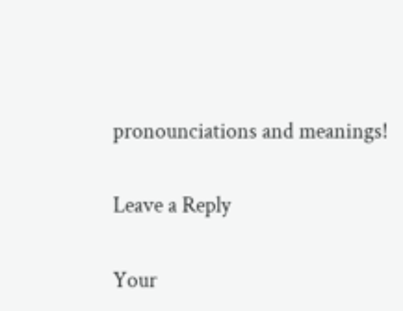pronounciations and meanings!

Leave a Reply

Your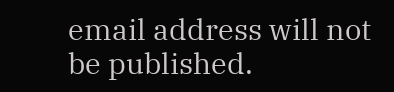email address will not be published.